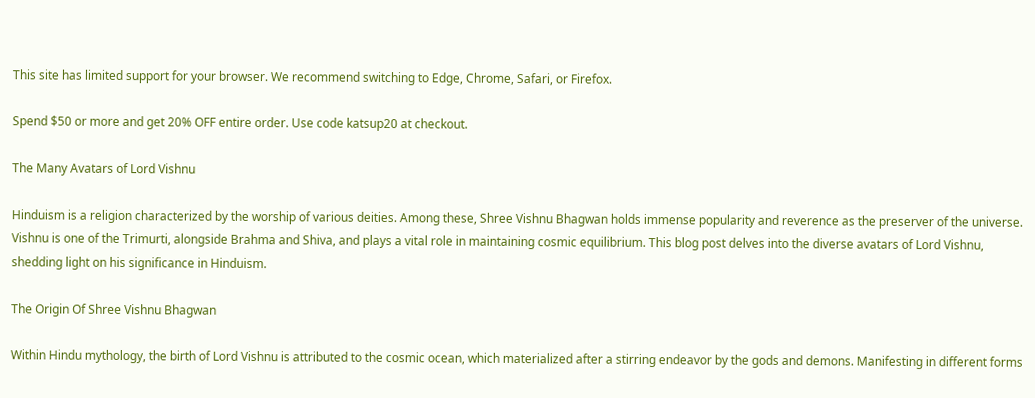This site has limited support for your browser. We recommend switching to Edge, Chrome, Safari, or Firefox.

Spend $50 or more and get 20% OFF entire order. Use code katsup20 at checkout.

The Many Avatars of Lord Vishnu

Hinduism is a religion characterized by the worship of various deities. Among these, Shree Vishnu Bhagwan holds immense popularity and reverence as the preserver of the universe. Vishnu is one of the Trimurti, alongside Brahma and Shiva, and plays a vital role in maintaining cosmic equilibrium. This blog post delves into the diverse avatars of Lord Vishnu, shedding light on his significance in Hinduism.

The Origin Of Shree Vishnu Bhagwan

Within Hindu mythology, the birth of Lord Vishnu is attributed to the cosmic ocean, which materialized after a stirring endeavor by the gods and demons. Manifesting in different forms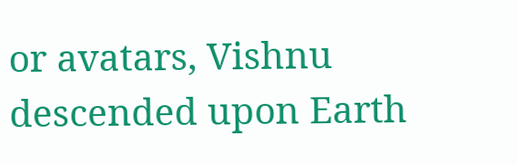or avatars, Vishnu descended upon Earth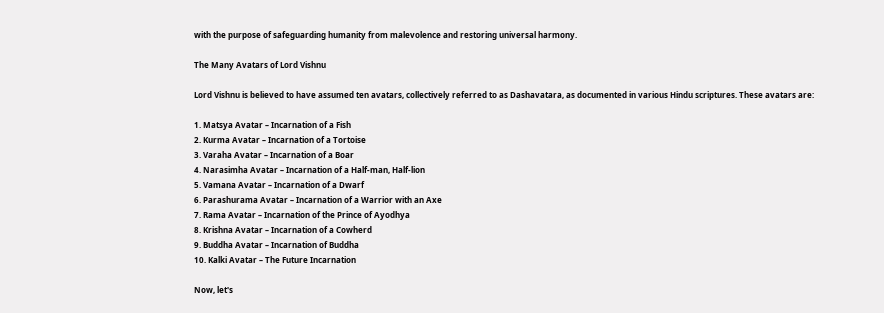with the purpose of safeguarding humanity from malevolence and restoring universal harmony.

The Many Avatars of Lord Vishnu

Lord Vishnu is believed to have assumed ten avatars, collectively referred to as Dashavatara, as documented in various Hindu scriptures. These avatars are:

1. Matsya Avatar – Incarnation of a Fish
2. Kurma Avatar – Incarnation of a Tortoise
3. Varaha Avatar – Incarnation of a Boar
4. Narasimha Avatar – Incarnation of a Half-man, Half-lion
5. Vamana Avatar – Incarnation of a Dwarf
6. Parashurama Avatar – Incarnation of a Warrior with an Axe
7. Rama Avatar – Incarnation of the Prince of Ayodhya
8. Krishna Avatar – Incarnation of a Cowherd
9. Buddha Avatar – Incarnation of Buddha
10. Kalki Avatar – The Future Incarnation

Now, let's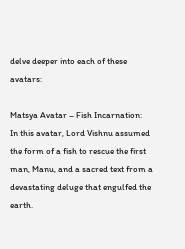delve deeper into each of these avatars:

Matsya Avatar – Fish Incarnation:
In this avatar, Lord Vishnu assumed the form of a fish to rescue the first man, Manu, and a sacred text from a devastating deluge that engulfed the earth.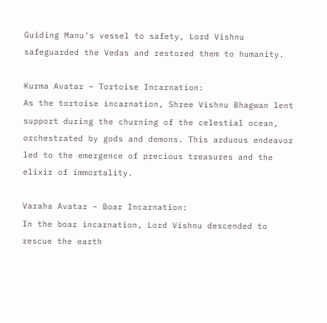Guiding Manu's vessel to safety, Lord Vishnu safeguarded the Vedas and restored them to humanity.

Kurma Avatar – Tortoise Incarnation:
As the tortoise incarnation, Shree Vishnu Bhagwan lent support during the churning of the celestial ocean, orchestrated by gods and demons. This arduous endeavor led to the emergence of precious treasures and the elixir of immortality.

Varaha Avatar – Boar Incarnation:
In the boar incarnation, Lord Vishnu descended to rescue the earth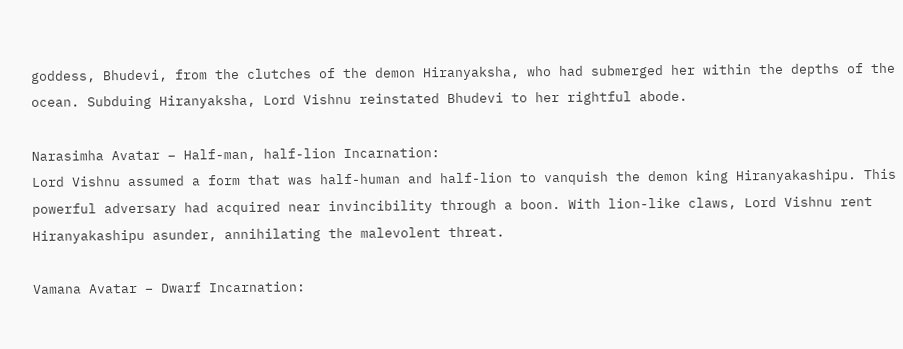goddess, Bhudevi, from the clutches of the demon Hiranyaksha, who had submerged her within the depths of the ocean. Subduing Hiranyaksha, Lord Vishnu reinstated Bhudevi to her rightful abode.

Narasimha Avatar – Half-man, half-lion Incarnation:
Lord Vishnu assumed a form that was half-human and half-lion to vanquish the demon king Hiranyakashipu. This powerful adversary had acquired near invincibility through a boon. With lion-like claws, Lord Vishnu rent Hiranyakashipu asunder, annihilating the malevolent threat.

Vamana Avatar – Dwarf Incarnation: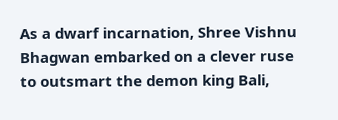As a dwarf incarnation, Shree Vishnu Bhagwan embarked on a clever ruse to outsmart the demon king Bali,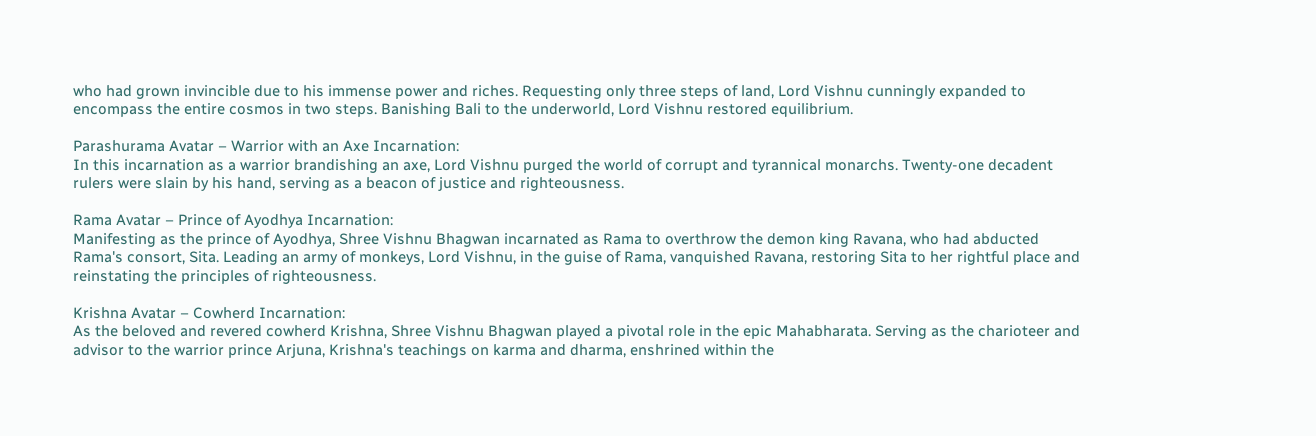who had grown invincible due to his immense power and riches. Requesting only three steps of land, Lord Vishnu cunningly expanded to encompass the entire cosmos in two steps. Banishing Bali to the underworld, Lord Vishnu restored equilibrium.

Parashurama Avatar – Warrior with an Axe Incarnation:
In this incarnation as a warrior brandishing an axe, Lord Vishnu purged the world of corrupt and tyrannical monarchs. Twenty-one decadent rulers were slain by his hand, serving as a beacon of justice and righteousness.

Rama Avatar – Prince of Ayodhya Incarnation:
Manifesting as the prince of Ayodhya, Shree Vishnu Bhagwan incarnated as Rama to overthrow the demon king Ravana, who had abducted Rama's consort, Sita. Leading an army of monkeys, Lord Vishnu, in the guise of Rama, vanquished Ravana, restoring Sita to her rightful place and reinstating the principles of righteousness.

Krishna Avatar – Cowherd Incarnation:
As the beloved and revered cowherd Krishna, Shree Vishnu Bhagwan played a pivotal role in the epic Mahabharata. Serving as the charioteer and advisor to the warrior prince Arjuna, Krishna's teachings on karma and dharma, enshrined within the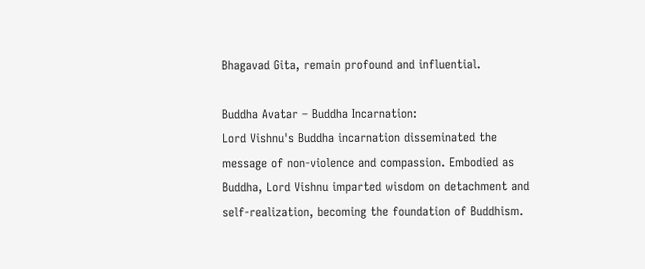Bhagavad Gita, remain profound and influential.

Buddha Avatar – Buddha Incarnation:
Lord Vishnu's Buddha incarnation disseminated the message of non-violence and compassion. Embodied as Buddha, Lord Vishnu imparted wisdom on detachment and self-realization, becoming the foundation of Buddhism.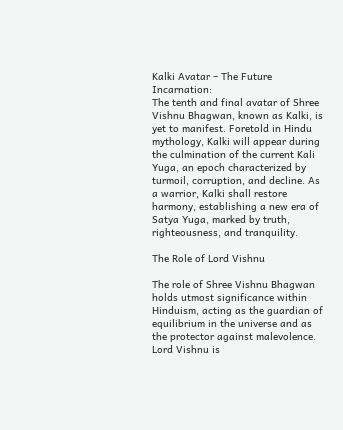Kalki Avatar – The Future Incarnation:
The tenth and final avatar of Shree Vishnu Bhagwan, known as Kalki, is yet to manifest. Foretold in Hindu mythology, Kalki will appear during the culmination of the current Kali Yuga, an epoch characterized by turmoil, corruption, and decline. As a warrior, Kalki shall restore harmony, establishing a new era of Satya Yuga, marked by truth, righteousness, and tranquility.

The Role of Lord Vishnu

The role of Shree Vishnu Bhagwan holds utmost significance within Hinduism, acting as the guardian of equilibrium in the universe and as the protector against malevolence. Lord Vishnu is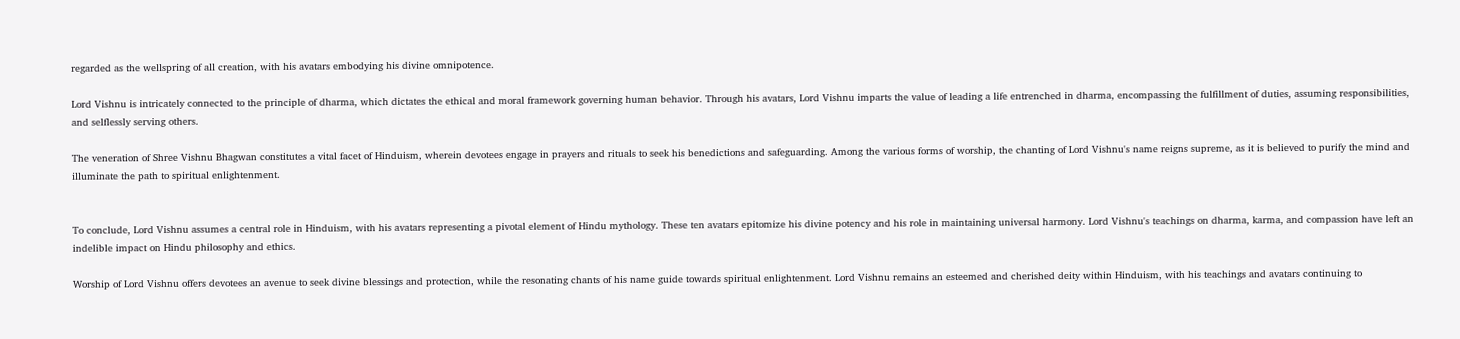regarded as the wellspring of all creation, with his avatars embodying his divine omnipotence.

Lord Vishnu is intricately connected to the principle of dharma, which dictates the ethical and moral framework governing human behavior. Through his avatars, Lord Vishnu imparts the value of leading a life entrenched in dharma, encompassing the fulfillment of duties, assuming responsibilities, and selflessly serving others.

The veneration of Shree Vishnu Bhagwan constitutes a vital facet of Hinduism, wherein devotees engage in prayers and rituals to seek his benedictions and safeguarding. Among the various forms of worship, the chanting of Lord Vishnu's name reigns supreme, as it is believed to purify the mind and illuminate the path to spiritual enlightenment.


To conclude, Lord Vishnu assumes a central role in Hinduism, with his avatars representing a pivotal element of Hindu mythology. These ten avatars epitomize his divine potency and his role in maintaining universal harmony. Lord Vishnu's teachings on dharma, karma, and compassion have left an indelible impact on Hindu philosophy and ethics.

Worship of Lord Vishnu offers devotees an avenue to seek divine blessings and protection, while the resonating chants of his name guide towards spiritual enlightenment. Lord Vishnu remains an esteemed and cherished deity within Hinduism, with his teachings and avatars continuing to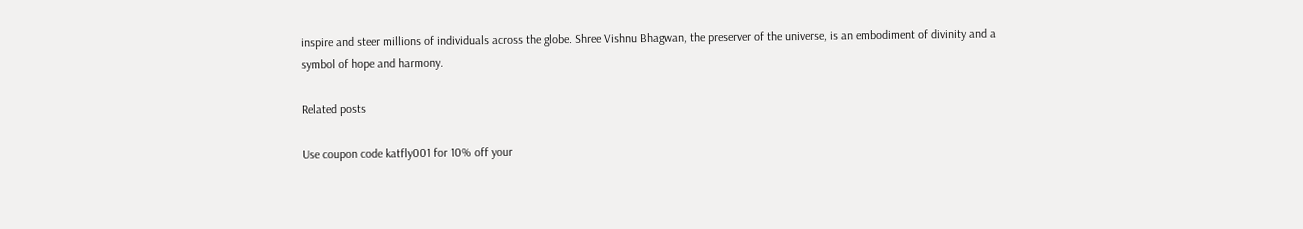inspire and steer millions of individuals across the globe. Shree Vishnu Bhagwan, the preserver of the universe, is an embodiment of divinity and a symbol of hope and harmony.

Related posts

Use coupon code katfly001 for 10% off your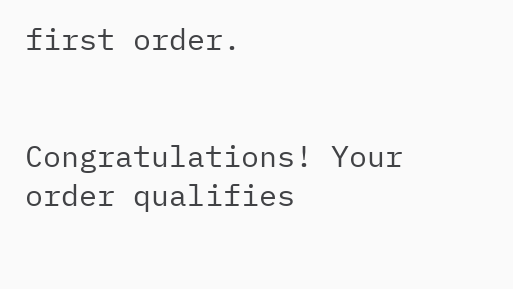first order.


Congratulations! Your order qualifies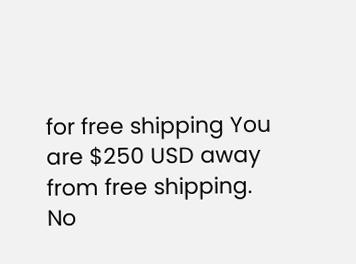for free shipping You are $250 USD away from free shipping.
No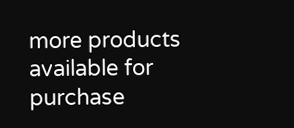more products available for purchase